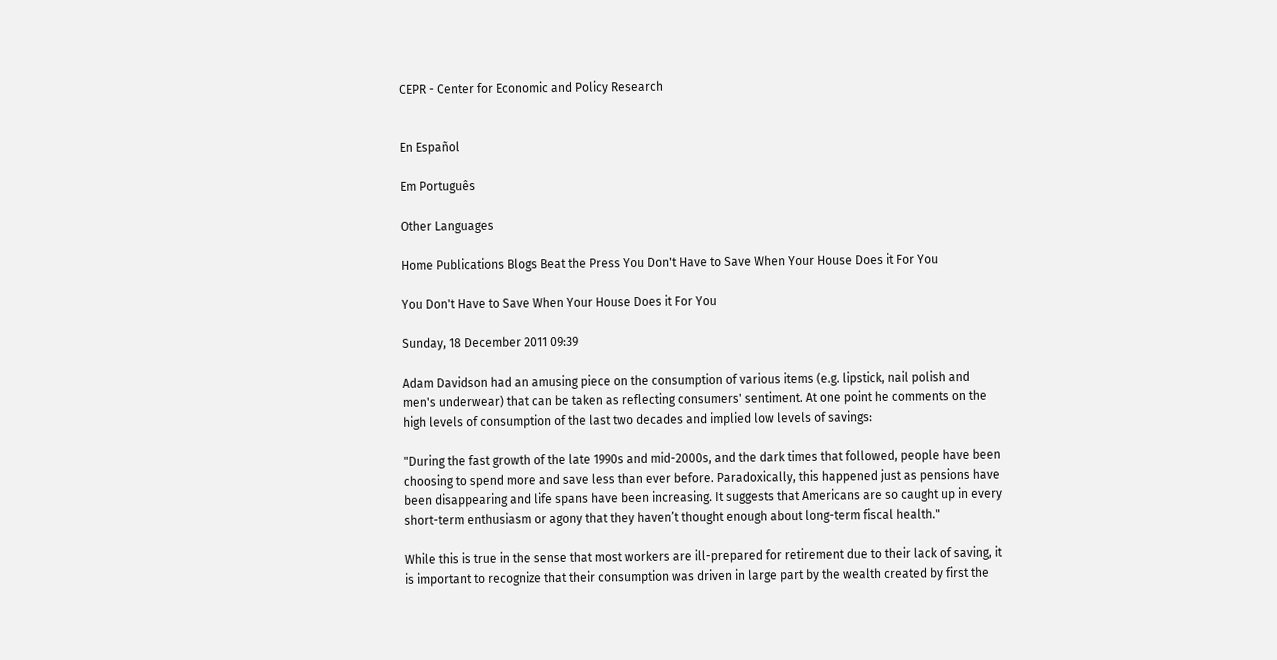CEPR - Center for Economic and Policy Research


En Español

Em Português

Other Languages

Home Publications Blogs Beat the Press You Don't Have to Save When Your House Does it For You

You Don't Have to Save When Your House Does it For You

Sunday, 18 December 2011 09:39

Adam Davidson had an amusing piece on the consumption of various items (e.g. lipstick, nail polish and men's underwear) that can be taken as reflecting consumers' sentiment. At one point he comments on the high levels of consumption of the last two decades and implied low levels of savings:

"During the fast growth of the late 1990s and mid-2000s, and the dark times that followed, people have been choosing to spend more and save less than ever before. Paradoxically, this happened just as pensions have been disappearing and life spans have been increasing. It suggests that Americans are so caught up in every short-term enthusiasm or agony that they haven’t thought enough about long-term fiscal health."

While this is true in the sense that most workers are ill-prepared for retirement due to their lack of saving, it is important to recognize that their consumption was driven in large part by the wealth created by first the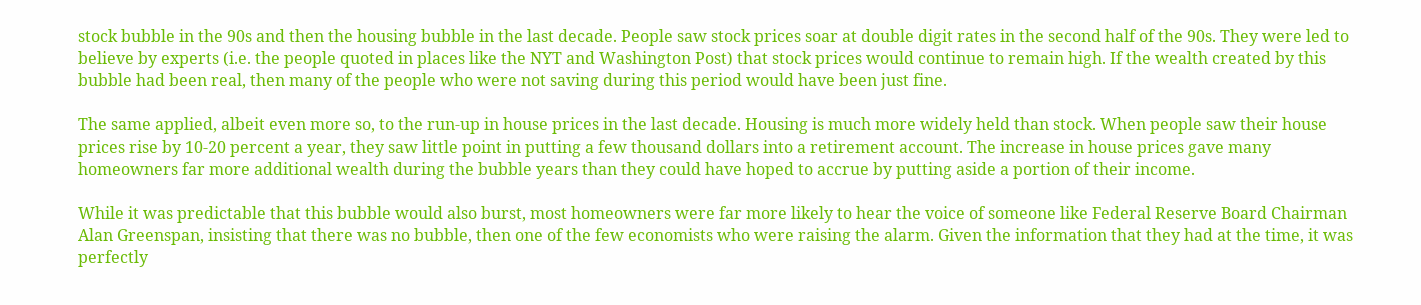stock bubble in the 90s and then the housing bubble in the last decade. People saw stock prices soar at double digit rates in the second half of the 90s. They were led to believe by experts (i.e. the people quoted in places like the NYT and Washington Post) that stock prices would continue to remain high. If the wealth created by this bubble had been real, then many of the people who were not saving during this period would have been just fine.

The same applied, albeit even more so, to the run-up in house prices in the last decade. Housing is much more widely held than stock. When people saw their house prices rise by 10-20 percent a year, they saw little point in putting a few thousand dollars into a retirement account. The increase in house prices gave many homeowners far more additional wealth during the bubble years than they could have hoped to accrue by putting aside a portion of their income.

While it was predictable that this bubble would also burst, most homeowners were far more likely to hear the voice of someone like Federal Reserve Board Chairman Alan Greenspan, insisting that there was no bubble, then one of the few economists who were raising the alarm. Given the information that they had at the time, it was perfectly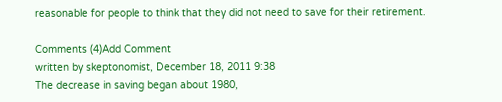reasonable for people to think that they did not need to save for their retirement.

Comments (4)Add Comment
written by skeptonomist, December 18, 2011 9:38
The decrease in saving began about 1980,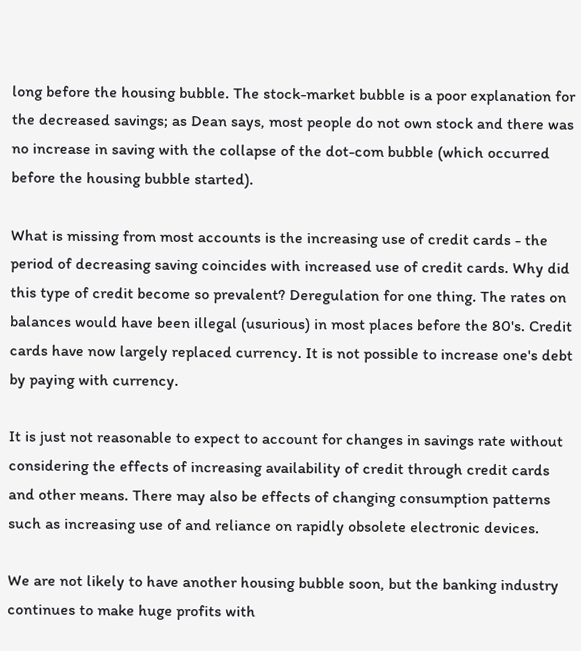long before the housing bubble. The stock-market bubble is a poor explanation for the decreased savings; as Dean says, most people do not own stock and there was no increase in saving with the collapse of the dot-com bubble (which occurred before the housing bubble started).

What is missing from most accounts is the increasing use of credit cards - the period of decreasing saving coincides with increased use of credit cards. Why did this type of credit become so prevalent? Deregulation for one thing. The rates on balances would have been illegal (usurious) in most places before the 80's. Credit cards have now largely replaced currency. It is not possible to increase one's debt by paying with currency.

It is just not reasonable to expect to account for changes in savings rate without considering the effects of increasing availability of credit through credit cards and other means. There may also be effects of changing consumption patterns such as increasing use of and reliance on rapidly obsolete electronic devices.

We are not likely to have another housing bubble soon, but the banking industry continues to make huge profits with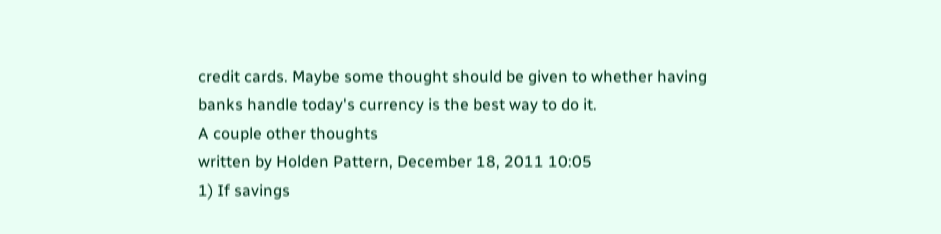credit cards. Maybe some thought should be given to whether having banks handle today's currency is the best way to do it.
A couple other thoughts
written by Holden Pattern, December 18, 2011 10:05
1) If savings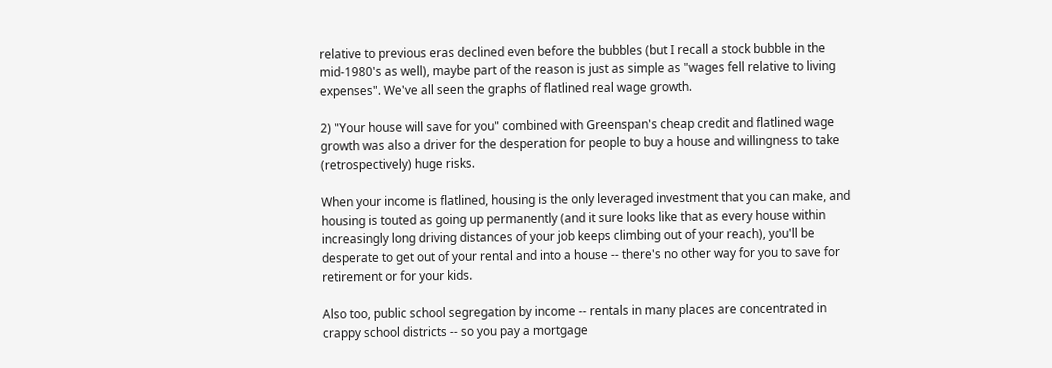relative to previous eras declined even before the bubbles (but I recall a stock bubble in the mid-1980's as well), maybe part of the reason is just as simple as "wages fell relative to living expenses". We've all seen the graphs of flatlined real wage growth.

2) "Your house will save for you" combined with Greenspan's cheap credit and flatlined wage growth was also a driver for the desperation for people to buy a house and willingness to take (retrospectively) huge risks.

When your income is flatlined, housing is the only leveraged investment that you can make, and housing is touted as going up permanently (and it sure looks like that as every house within increasingly long driving distances of your job keeps climbing out of your reach), you'll be desperate to get out of your rental and into a house -- there's no other way for you to save for retirement or for your kids.

Also too, public school segregation by income -- rentals in many places are concentrated in crappy school districts -- so you pay a mortgage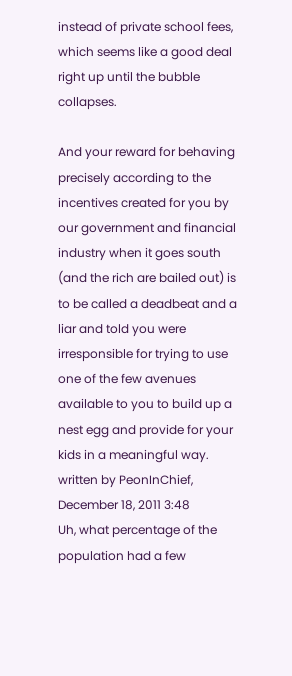instead of private school fees, which seems like a good deal right up until the bubble collapses.

And your reward for behaving precisely according to the incentives created for you by our government and financial industry when it goes south (and the rich are bailed out) is to be called a deadbeat and a liar and told you were irresponsible for trying to use one of the few avenues available to you to build up a nest egg and provide for your kids in a meaningful way.
written by PeonInChief, December 18, 2011 3:48
Uh, what percentage of the population had a few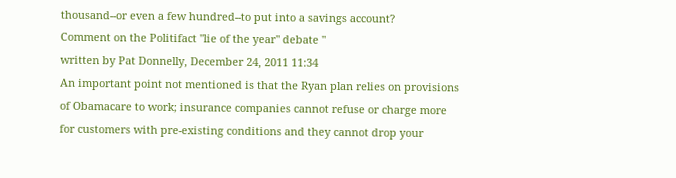thousand--or even a few hundred--to put into a savings account?
Comment on the Politifact "lie of the year" debate "
written by Pat Donnelly, December 24, 2011 11:34
An important point not mentioned is that the Ryan plan relies on provisions of Obamacare to work; insurance companies cannot refuse or charge more for customers with pre-existing conditions and they cannot drop your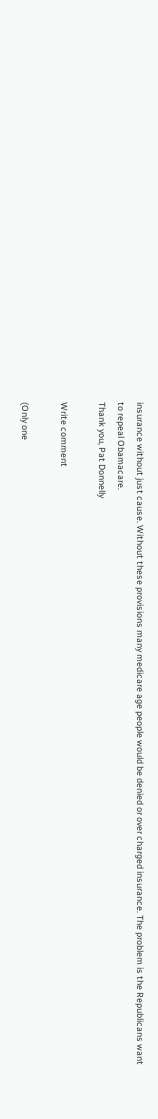insurance without just cause. Without these provisions many medicare age people would be denied or over charged insurance. The problem is the Republicans want to repeal Obamacare.
Thank you, Pat Donnelly

Write comment

(Only one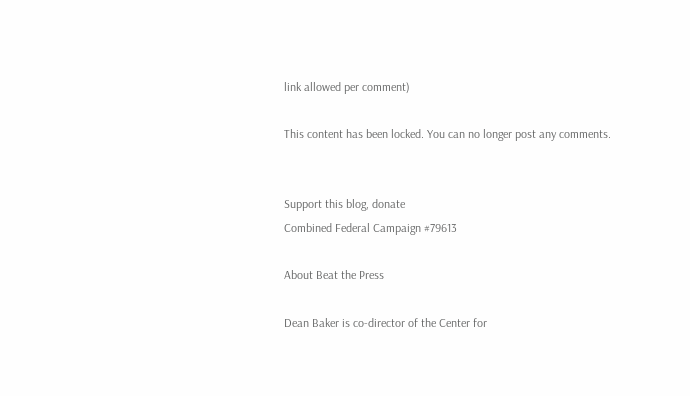link allowed per comment)

This content has been locked. You can no longer post any comments.


Support this blog, donate
Combined Federal Campaign #79613

About Beat the Press

Dean Baker is co-director of the Center for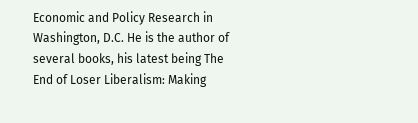Economic and Policy Research in Washington, D.C. He is the author of several books, his latest being The End of Loser Liberalism: Making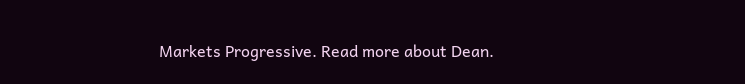Markets Progressive. Read more about Dean.